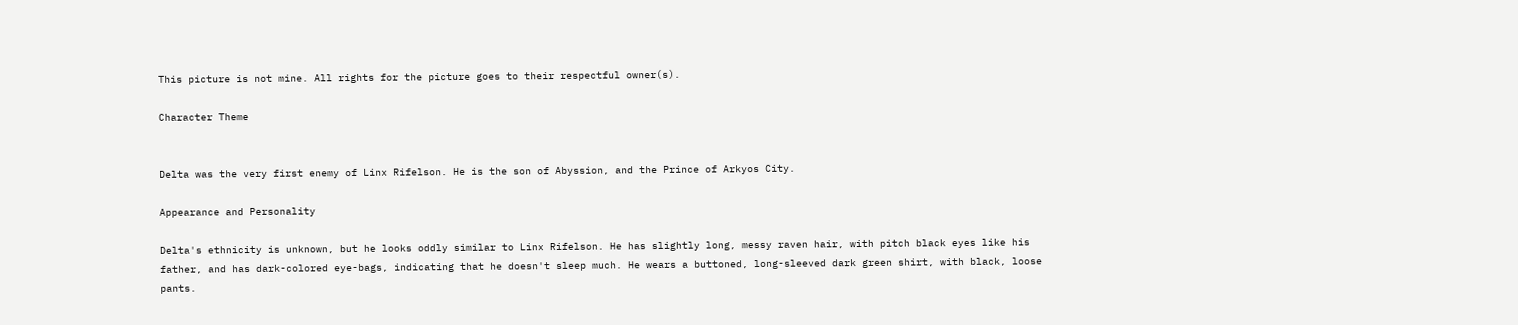This picture is not mine. All rights for the picture goes to their respectful owner(s).

Character Theme


Delta was the very first enemy of Linx Rifelson. He is the son of Abyssion, and the Prince of Arkyos City.

Appearance and Personality

Delta's ethnicity is unknown, but he looks oddly similar to Linx Rifelson. He has slightly long, messy raven hair, with pitch black eyes like his father, and has dark-colored eye-bags, indicating that he doesn't sleep much. He wears a buttoned, long-sleeved dark green shirt, with black, loose pants.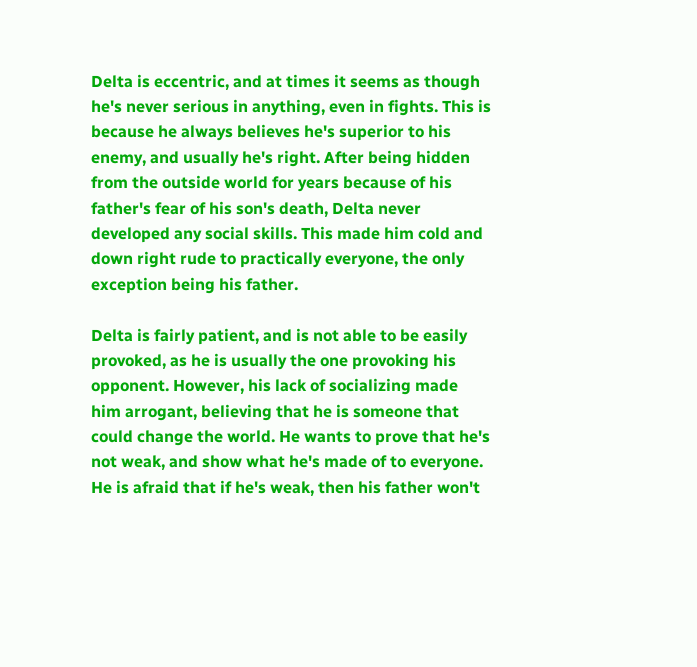Delta is eccentric, and at times it seems as though he's never serious in anything, even in fights. This is because he always believes he's superior to his enemy, and usually he's right. After being hidden from the outside world for years because of his father's fear of his son's death, Delta never developed any social skills. This made him cold and down right rude to practically everyone, the only exception being his father.

Delta is fairly patient, and is not able to be easily provoked, as he is usually the one provoking his opponent. However, his lack of socializing made him arrogant, believing that he is someone that could change the world. He wants to prove that he's not weak, and show what he's made of to everyone. He is afraid that if he's weak, then his father won't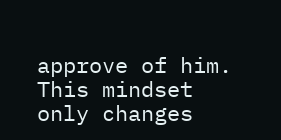approve of him. This mindset only changes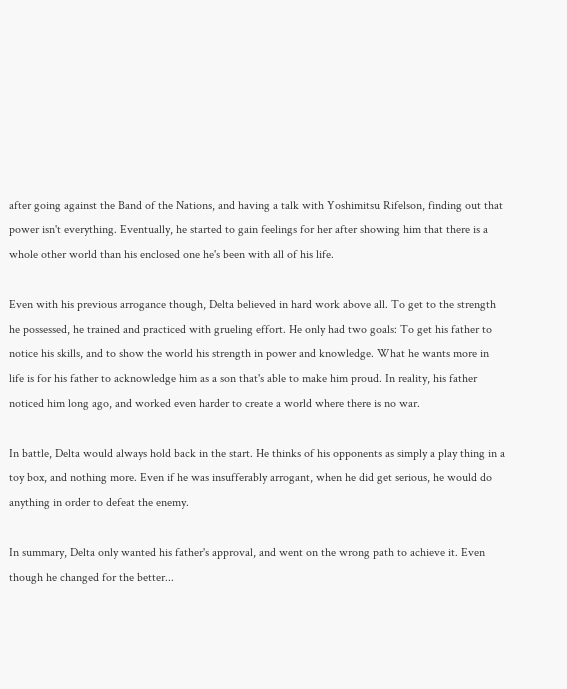after going against the Band of the Nations, and having a talk with Yoshimitsu Rifelson, finding out that power isn't everything. Eventually, he started to gain feelings for her after showing him that there is a whole other world than his enclosed one he's been with all of his life.

Even with his previous arrogance though, Delta believed in hard work above all. To get to the strength he possessed, he trained and practiced with grueling effort. He only had two goals: To get his father to notice his skills, and to show the world his strength in power and knowledge. What he wants more in life is for his father to acknowledge him as a son that's able to make him proud. In reality, his father noticed him long ago, and worked even harder to create a world where there is no war.

In battle, Delta would always hold back in the start. He thinks of his opponents as simply a play thing in a toy box, and nothing more. Even if he was insufferably arrogant, when he did get serious, he would do anything in order to defeat the enemy.

In summary, Delta only wanted his father's approval, and went on the wrong path to achieve it. Even though he changed for the better...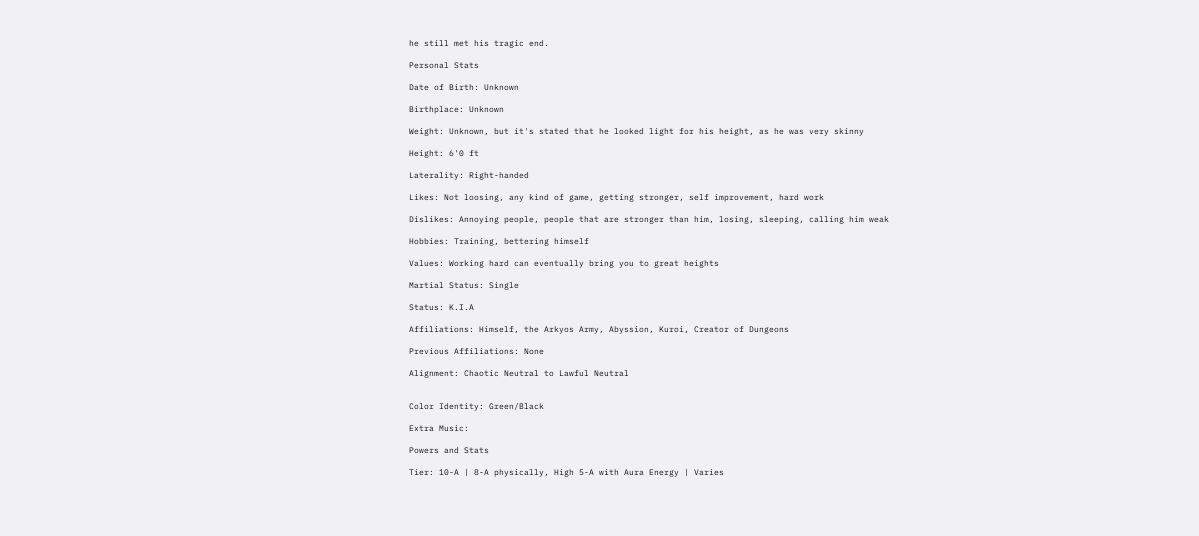he still met his tragic end.

Personal Stats

Date of Birth: Unknown

Birthplace: Unknown

Weight: Unknown, but it's stated that he looked light for his height, as he was very skinny

Height: 6'0 ft

Laterality: Right-handed

Likes: Not loosing, any kind of game, getting stronger, self improvement, hard work

Dislikes: Annoying people, people that are stronger than him, losing, sleeping, calling him weak

Hobbies: Training, bettering himself

Values: Working hard can eventually bring you to great heights

Martial Status: Single

Status: K.I.A

Affiliations: Himself, the Arkyos Army, Abyssion, Kuroi, Creator of Dungeons

Previous Affiliations: None

Alignment: Chaotic Neutral to Lawful Neutral


Color Identity: Green/Black

Extra Music:

Powers and Stats

Tier: 10-A | 8-A physically, High 5-A with Aura Energy | Varies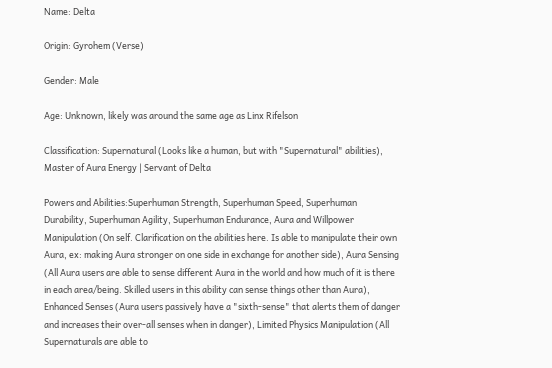Name: Delta

Origin: Gyrohem (Verse)

Gender: Male

Age: Unknown, likely was around the same age as Linx Rifelson

Classification: Supernatural (Looks like a human, but with "Supernatural" abilities), Master of Aura Energy | Servant of Delta

Powers and Abilities:Superhuman Strength, Superhuman Speed, Superhuman Durability, Superhuman Agility, Superhuman Endurance, Aura and Willpower Manipulation (On self. Clarification on the abilities here. Is able to manipulate their own Aura, ex: making Aura stronger on one side in exchange for another side), Aura Sensing (All Aura users are able to sense different Aura in the world and how much of it is there in each area/being. Skilled users in this ability can sense things other than Aura), Enhanced Senses (Aura users passively have a "sixth-sense" that alerts them of danger and increases their over-all senses when in danger), Limited Physics Manipulation (All Supernaturals are able to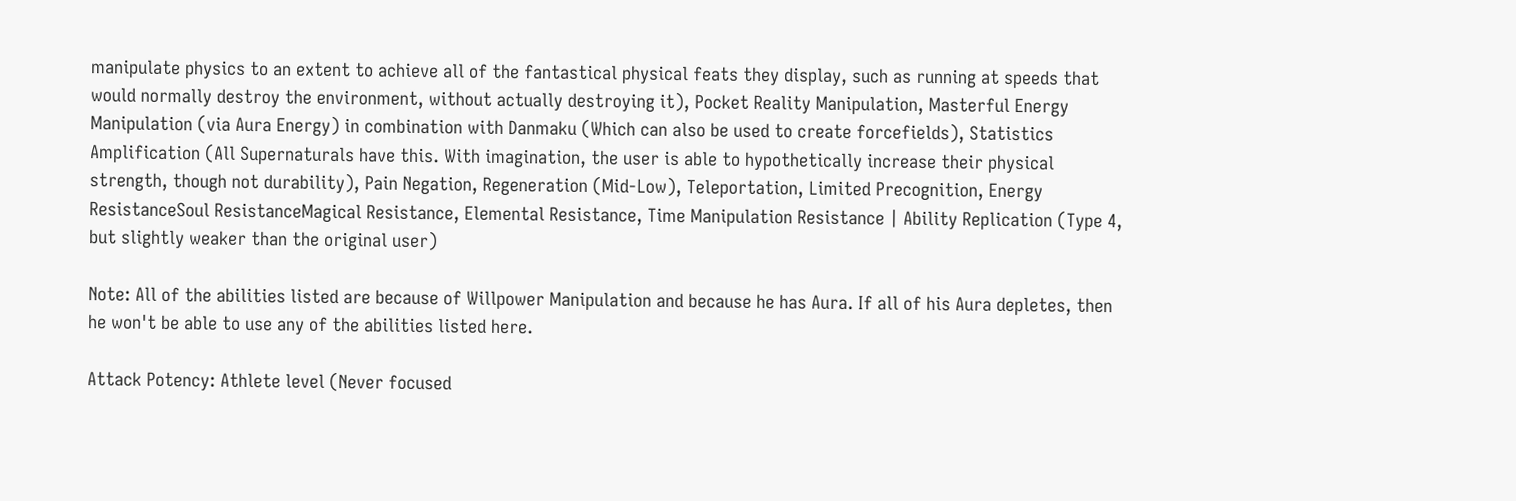manipulate physics to an extent to achieve all of the fantastical physical feats they display, such as running at speeds that would normally destroy the environment, without actually destroying it), Pocket Reality Manipulation, Masterful Energy Manipulation (via Aura Energy) in combination with Danmaku (Which can also be used to create forcefields), Statistics Amplification (All Supernaturals have this. With imagination, the user is able to hypothetically increase their physical strength, though not durability), Pain Negation, Regeneration (Mid-Low), Teleportation, Limited Precognition, Energy ResistanceSoul ResistanceMagical Resistance, Elemental Resistance, Time Manipulation Resistance | Ability Replication (Type 4, but slightly weaker than the original user)

Note: All of the abilities listed are because of Willpower Manipulation and because he has Aura. If all of his Aura depletes, then he won't be able to use any of the abilities listed here.

Attack Potency: Athlete level (Never focused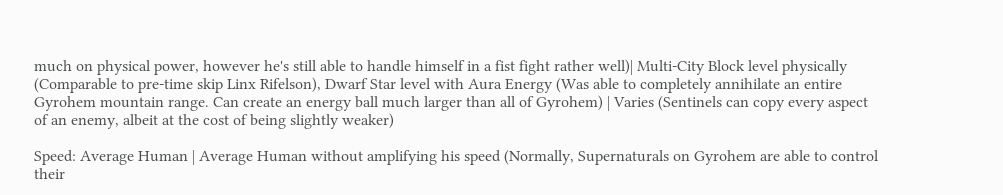much on physical power, however he's still able to handle himself in a fist fight rather well)| Multi-City Block level physically (Comparable to pre-time skip Linx Rifelson), Dwarf Star level with Aura Energy (Was able to completely annihilate an entire Gyrohem mountain range. Can create an energy ball much larger than all of Gyrohem) | Varies (Sentinels can copy every aspect of an enemy, albeit at the cost of being slightly weaker)

Speed: Average Human | Average Human without amplifying his speed (Normally, Supernaturals on Gyrohem are able to control their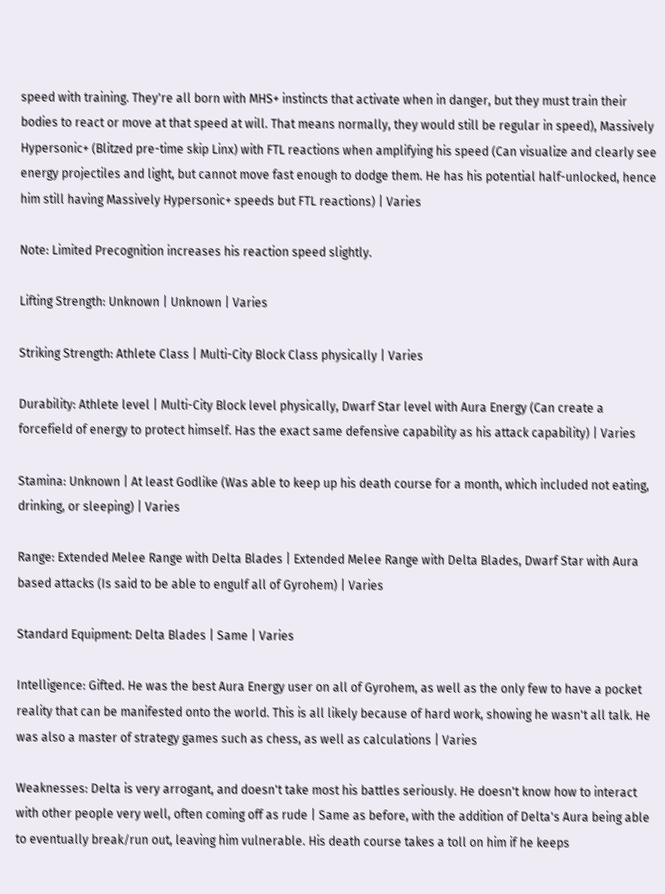speed with training. They're all born with MHS+ instincts that activate when in danger, but they must train their bodies to react or move at that speed at will. That means normally, they would still be regular in speed), Massively Hypersonic+ (Blitzed pre-time skip Linx) with FTL reactions when amplifying his speed (Can visualize and clearly see energy projectiles and light, but cannot move fast enough to dodge them. He has his potential half-unlocked, hence him still having Massively Hypersonic+ speeds but FTL reactions) | Varies

Note: Limited Precognition increases his reaction speed slightly.

Lifting Strength: Unknown | Unknown | Varies

Striking Strength: Athlete Class | Multi-City Block Class physically | Varies

Durability: Athlete level | Multi-City Block level physically, Dwarf Star level with Aura Energy (Can create a forcefield of energy to protect himself. Has the exact same defensive capability as his attack capability) | Varies

Stamina: Unknown | At least Godlike (Was able to keep up his death course for a month, which included not eating, drinking, or sleeping) | Varies

Range: Extended Melee Range with Delta Blades | Extended Melee Range with Delta Blades, Dwarf Star with Aura based attacks (Is said to be able to engulf all of Gyrohem) | Varies

Standard Equipment: Delta Blades | Same | Varies

Intelligence: Gifted. He was the best Aura Energy user on all of Gyrohem, as well as the only few to have a pocket reality that can be manifested onto the world. This is all likely because of hard work, showing he wasn't all talk. He was also a master of strategy games such as chess, as well as calculations | Varies

Weaknesses: Delta is very arrogant, and doesn't take most his battles seriously. He doesn't know how to interact with other people very well, often coming off as rude | Same as before, with the addition of Delta's Aura being able to eventually break/run out, leaving him vulnerable. His death course takes a toll on him if he keeps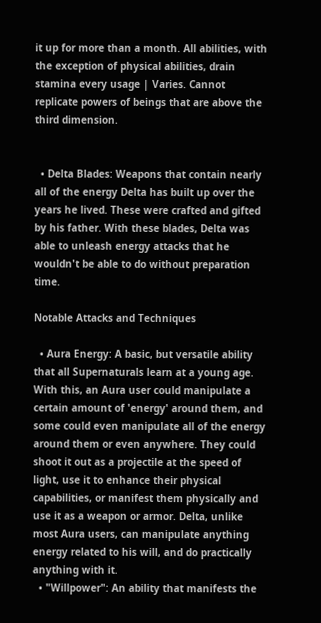it up for more than a month. All abilities, with the exception of physical abilities, drain stamina every usage | Varies. Cannot replicate powers of beings that are above the third dimension.


  • Delta Blades: Weapons that contain nearly all of the energy Delta has built up over the years he lived. These were crafted and gifted by his father. With these blades, Delta was able to unleash energy attacks that he wouldn't be able to do without preparation time.

Notable Attacks and Techniques

  • Aura Energy: A basic, but versatile ability that all Supernaturals learn at a young age. With this, an Aura user could manipulate a certain amount of 'energy' around them, and some could even manipulate all of the energy around them or even anywhere. They could shoot it out as a projectile at the speed of light, use it to enhance their physical capabilities, or manifest them physically and use it as a weapon or armor. Delta, unlike most Aura users, can manipulate anything energy related to his will, and do practically anything with it.
  • "Willpower": An ability that manifests the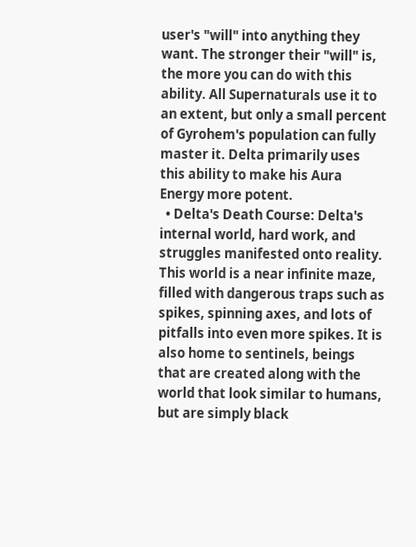user's "will" into anything they want. The stronger their "will" is, the more you can do with this ability. All Supernaturals use it to an extent, but only a small percent of Gyrohem's population can fully master it. Delta primarily uses this ability to make his Aura Energy more potent.
  • Delta's Death Course: Delta's internal world, hard work, and struggles manifested onto reality. This world is a near infinite maze, filled with dangerous traps such as spikes, spinning axes, and lots of pitfalls into even more spikes. It is also home to sentinels, beings that are created along with the world that look similar to humans, but are simply black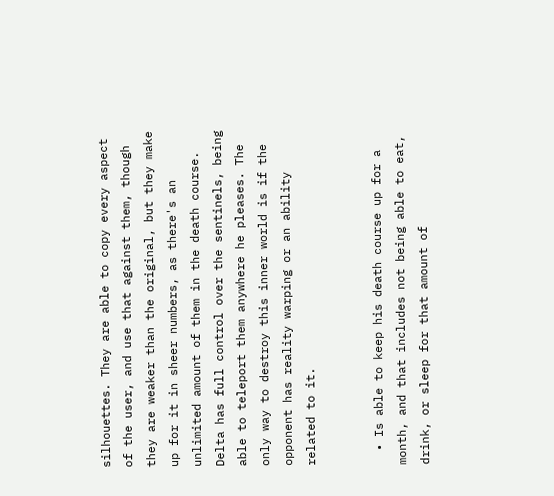silhouettes. They are able to copy every aspect of the user, and use that against them, though they are weaker than the original, but they make up for it in sheer numbers, as there's an unlimited amount of them in the death course. Delta has full control over the sentinels, being able to teleport them anywhere he pleases. The only way to destroy this inner world is if the opponent has reality warping or an ability related to it.


  • Is able to keep his death course up for a month, and that includes not being able to eat, drink, or sleep for that amount of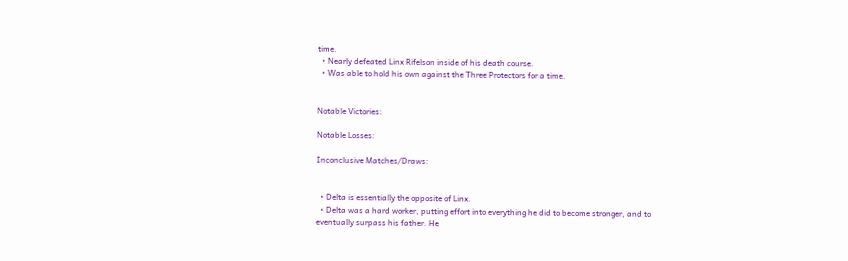time.
  • Nearly defeated Linx Rifelson inside of his death course.
  • Was able to hold his own against the Three Protectors for a time.


Notable Victories:

Notable Losses:

Inconclusive Matches/Draws:


  • Delta is essentially the opposite of Linx.
  • Delta was a hard worker, putting effort into everything he did to become stronger, and to eventually surpass his father. He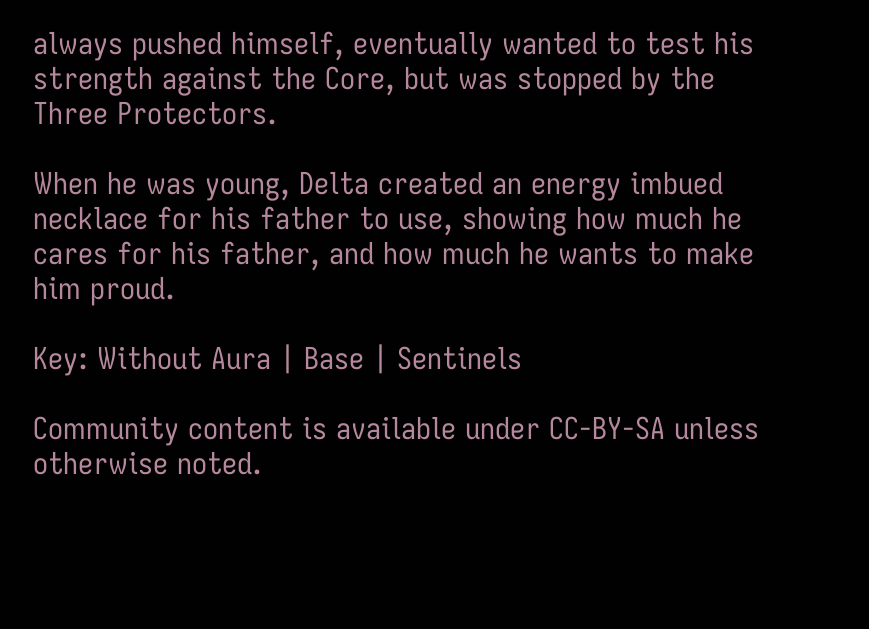always pushed himself, eventually wanted to test his strength against the Core, but was stopped by the Three Protectors.

When he was young, Delta created an energy imbued necklace for his father to use, showing how much he cares for his father, and how much he wants to make him proud.

Key: Without Aura | Base | Sentinels

Community content is available under CC-BY-SA unless otherwise noted.